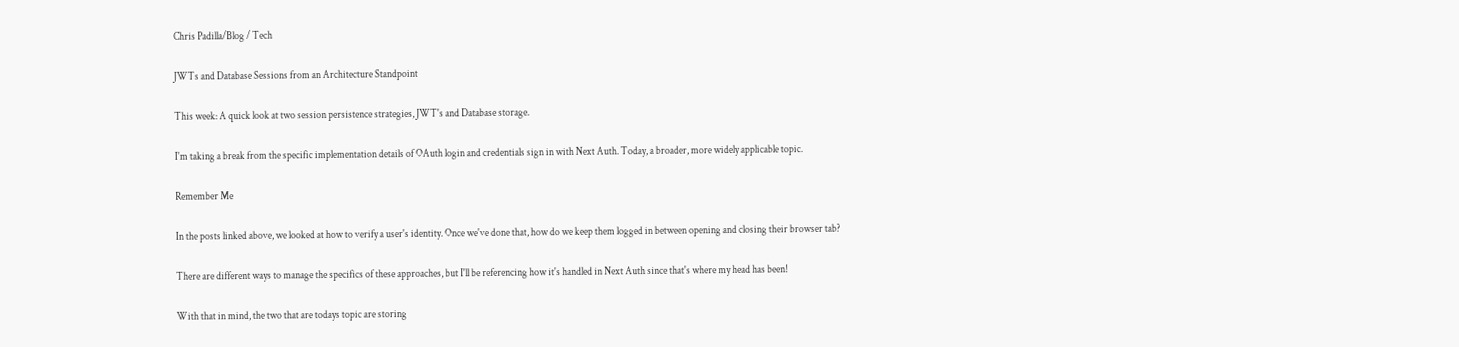Chris Padilla/Blog / Tech

JWTs and Database Sessions from an Architecture Standpoint

This week: A quick look at two session persistence strategies, JWT's and Database storage.

I'm taking a break from the specific implementation details of OAuth login and credentials sign in with Next Auth. Today, a broader, more widely applicable topic.

Remember Me

In the posts linked above, we looked at how to verify a user's identity. Once we've done that, how do we keep them logged in between opening and closing their browser tab?

There are different ways to manage the specifics of these approaches, but I'll be referencing how it's handled in Next Auth since that's where my head has been!

With that in mind, the two that are todays topic are storing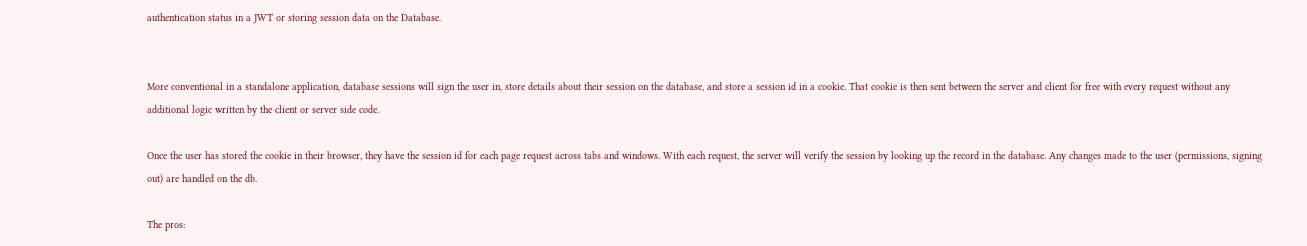authentication status in a JWT or storing session data on the Database.


More conventional in a standalone application, database sessions will sign the user in, store details about their session on the database, and store a session id in a cookie. That cookie is then sent between the server and client for free with every request without any additional logic written by the client or server side code.

Once the user has stored the cookie in their browser, they have the session id for each page request across tabs and windows. With each request, the server will verify the session by looking up the record in the database. Any changes made to the user (permissions, signing out) are handled on the db.

The pros: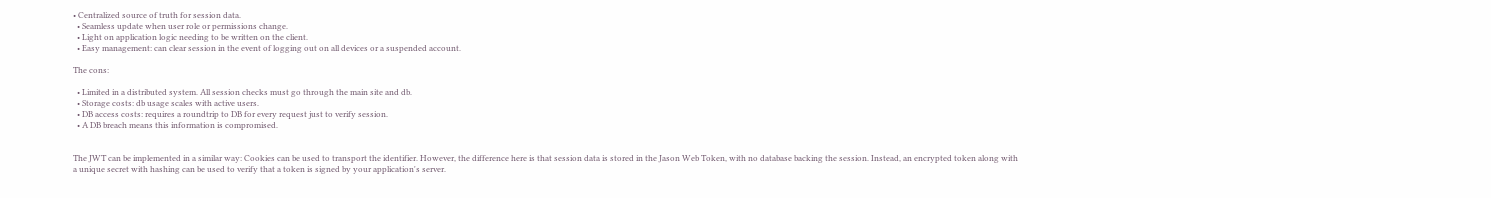• Centralized source of truth for session data.
  • Seamless update when user role or permissions change.
  • Light on application logic needing to be written on the client.
  • Easy management: can clear session in the event of logging out on all devices or a suspended account.

The cons:

  • Limited in a distributed system. All session checks must go through the main site and db.
  • Storage costs: db usage scales with active users.
  • DB access costs: requires a roundtrip to DB for every request just to verify session.
  • A DB breach means this information is compromised.


The JWT can be implemented in a similar way: Cookies can be used to transport the identifier. However, the difference here is that session data is stored in the Jason Web Token, with no database backing the session. Instead, an encrypted token along with a unique secret with hashing can be used to verify that a token is signed by your application's server.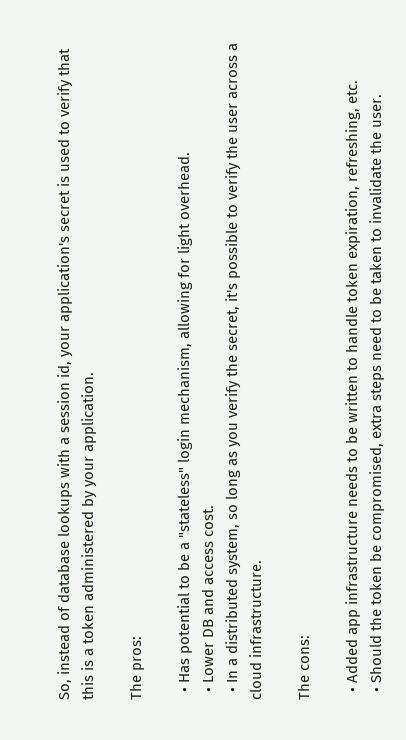So, instead of database lookups with a session id, your application's secret is used to verify that this is a token administered by your application.

The pros:

  • Has potential to be a "stateless" login mechanism, allowing for light overhead.
  • Lower DB and access cost.
  • In a distributed system, so long as you verify the secret, it's possible to verify the user across a cloud infrastructure.

The cons:

  • Added app infrastructure needs to be written to handle token expiration, refreshing, etc.
  • Should the token be compromised, extra steps need to be taken to invalidate the user.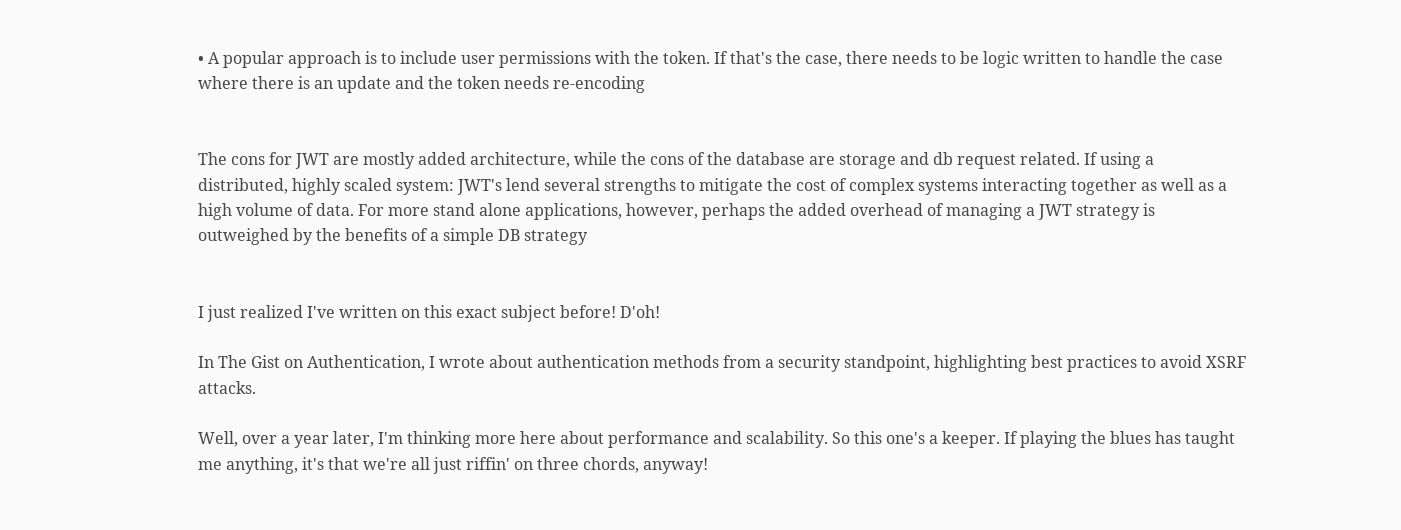• A popular approach is to include user permissions with the token. If that's the case, there needs to be logic written to handle the case where there is an update and the token needs re-encoding


The cons for JWT are mostly added architecture, while the cons of the database are storage and db request related. If using a distributed, highly scaled system: JWT's lend several strengths to mitigate the cost of complex systems interacting together as well as a high volume of data. For more stand alone applications, however, perhaps the added overhead of managing a JWT strategy is outweighed by the benefits of a simple DB strategy


I just realized I've written on this exact subject before! D'oh!

In The Gist on Authentication, I wrote about authentication methods from a security standpoint, highlighting best practices to avoid XSRF attacks.

Well, over a year later, I'm thinking more here about performance and scalability. So this one's a keeper. If playing the blues has taught me anything, it's that we're all just riffin' on three chords, anyway!